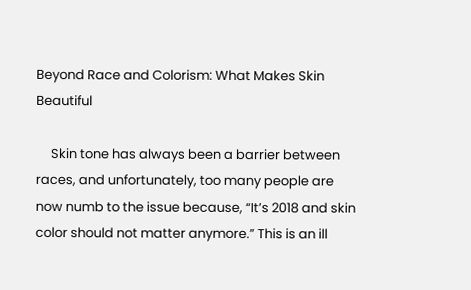Beyond Race and Colorism: What Makes Skin Beautiful

     Skin tone has always been a barrier between races, and unfortunately, too many people are now numb to the issue because, “It’s 2018 and skin color should not matter anymore.” This is an ill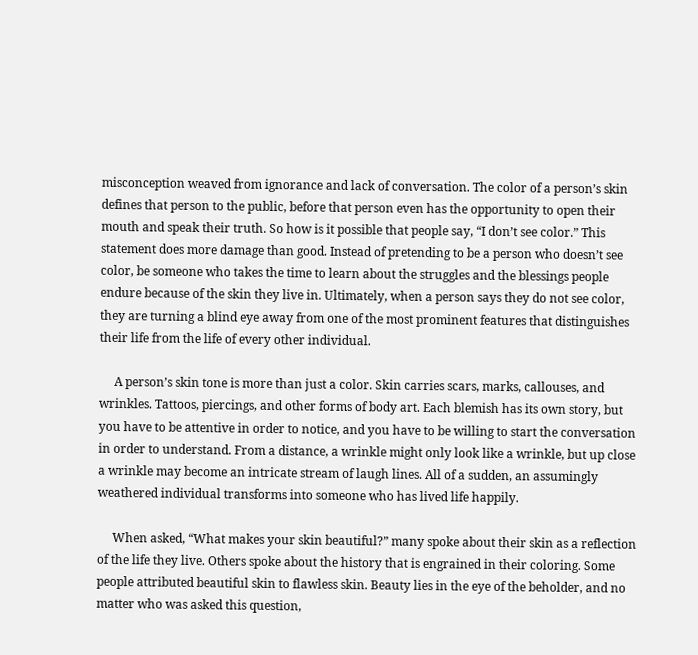misconception weaved from ignorance and lack of conversation. The color of a person’s skin defines that person to the public, before that person even has the opportunity to open their mouth and speak their truth. So how is it possible that people say, “I don’t see color.” This statement does more damage than good. Instead of pretending to be a person who doesn’t see color, be someone who takes the time to learn about the struggles and the blessings people endure because of the skin they live in. Ultimately, when a person says they do not see color, they are turning a blind eye away from one of the most prominent features that distinguishes their life from the life of every other individual.

     A person’s skin tone is more than just a color. Skin carries scars, marks, callouses, and wrinkles. Tattoos, piercings, and other forms of body art. Each blemish has its own story, but you have to be attentive in order to notice, and you have to be willing to start the conversation in order to understand. From a distance, a wrinkle might only look like a wrinkle, but up close a wrinkle may become an intricate stream of laugh lines. All of a sudden, an assumingly weathered individual transforms into someone who has lived life happily.

     When asked, “What makes your skin beautiful?” many spoke about their skin as a reflection of the life they live. Others spoke about the history that is engrained in their coloring. Some people attributed beautiful skin to flawless skin. Beauty lies in the eye of the beholder, and no matter who was asked this question,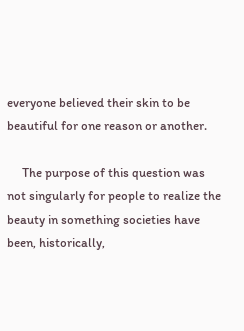everyone believed their skin to be beautiful for one reason or another.

     The purpose of this question was not singularly for people to realize the beauty in something societies have been, historically,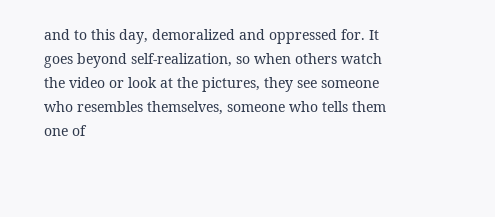and to this day, demoralized and oppressed for. It goes beyond self-realization, so when others watch the video or look at the pictures, they see someone who resembles themselves, someone who tells them one of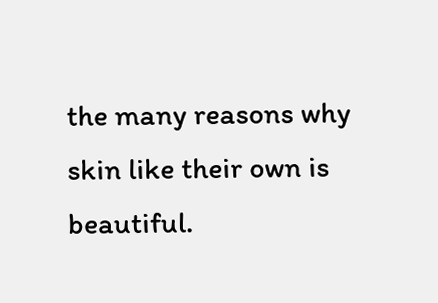the many reasons why skin like their own is beautiful.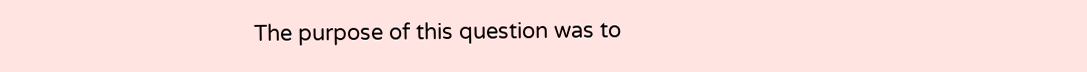The purpose of this question was to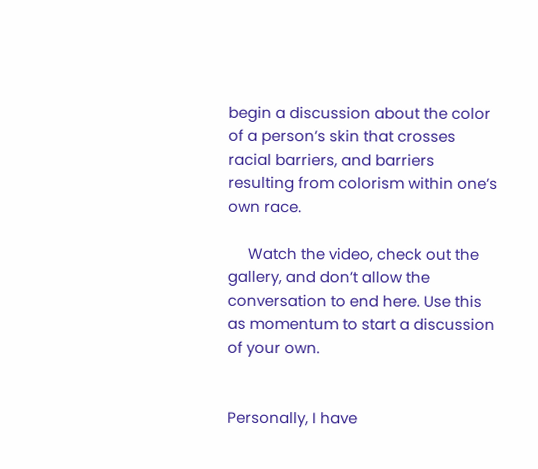begin a discussion about the color of a person’s skin that crosses racial barriers, and barriers resulting from colorism within one’s own race.

     Watch the video, check out the gallery, and don’t allow the conversation to end here. Use this as momentum to start a discussion of your own.


Personally, I have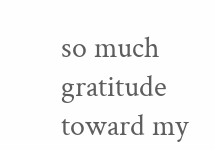so much gratitude toward my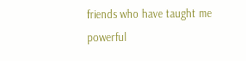friends who have taught me powerful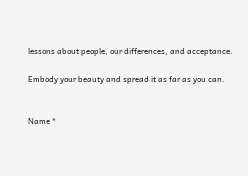lessons about people, our differences, and acceptance.

Embody your beauty and spread it as far as you can.


Name *